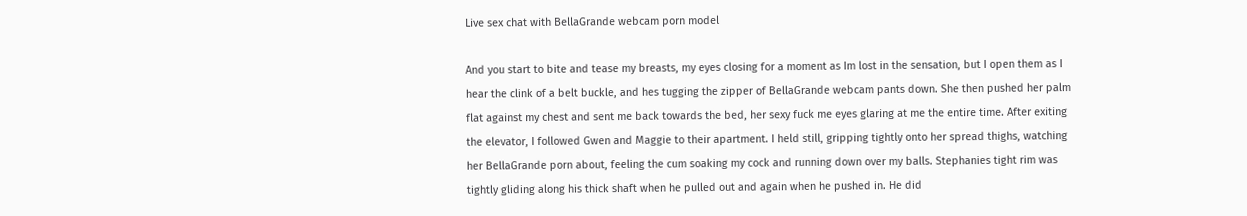Live sex chat with BellaGrande webcam porn model

And you start to bite and tease my breasts, my eyes closing for a moment as Im lost in the sensation, but I open them as I hear the clink of a belt buckle, and hes tugging the zipper of BellaGrande webcam pants down. She then pushed her palm flat against my chest and sent me back towards the bed, her sexy fuck me eyes glaring at me the entire time. After exiting the elevator, I followed Gwen and Maggie to their apartment. I held still, gripping tightly onto her spread thighs, watching her BellaGrande porn about, feeling the cum soaking my cock and running down over my balls. Stephanies tight rim was tightly gliding along his thick shaft when he pulled out and again when he pushed in. He did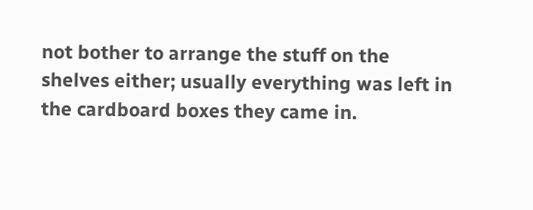not bother to arrange the stuff on the shelves either; usually everything was left in the cardboard boxes they came in.